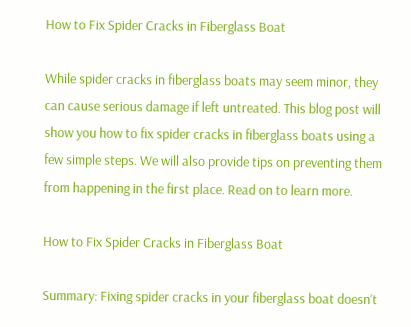How to Fix Spider Cracks in Fiberglass Boat

While spider cracks in fiberglass boats may seem minor, they can cause serious damage if left untreated. This blog post will show you how to fix spider cracks in fiberglass boats using a few simple steps. We will also provide tips on preventing them from happening in the first place. Read on to learn more.

How to Fix Spider Cracks in Fiberglass Boat

Summary: Fixing spider cracks in your fiberglass boat doesn’t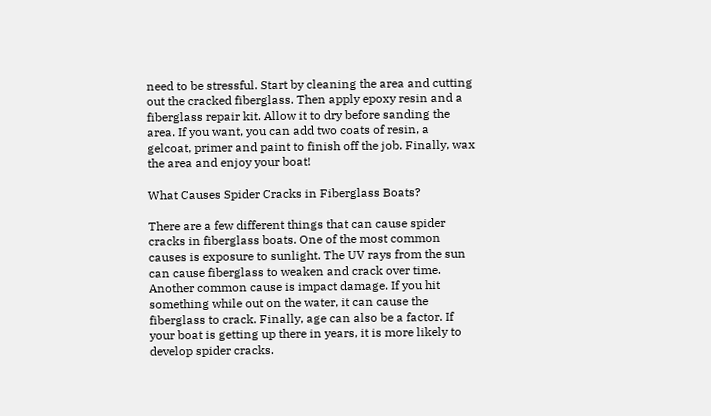need to be stressful. Start by cleaning the area and cutting out the cracked fiberglass. Then apply epoxy resin and a fiberglass repair kit. Allow it to dry before sanding the area. If you want, you can add two coats of resin, a gelcoat, primer and paint to finish off the job. Finally, wax the area and enjoy your boat!

What Causes Spider Cracks in Fiberglass Boats?

There are a few different things that can cause spider cracks in fiberglass boats. One of the most common causes is exposure to sunlight. The UV rays from the sun can cause fiberglass to weaken and crack over time. Another common cause is impact damage. If you hit something while out on the water, it can cause the fiberglass to crack. Finally, age can also be a factor. If your boat is getting up there in years, it is more likely to develop spider cracks.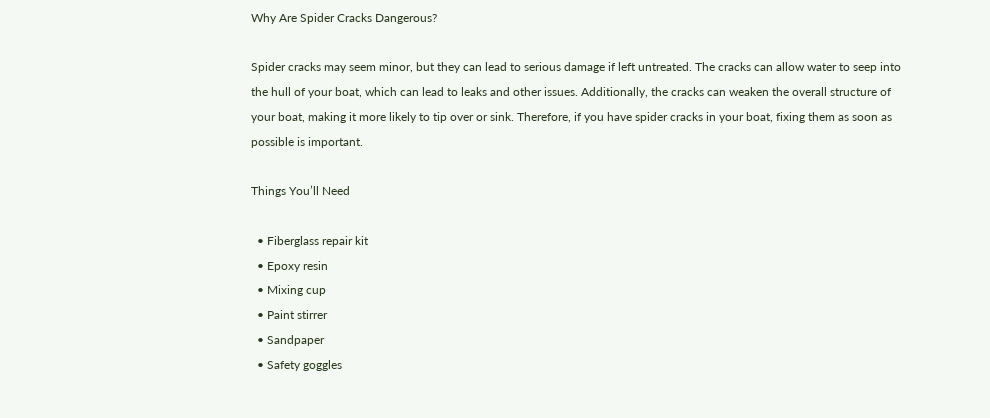Why Are Spider Cracks Dangerous?

Spider cracks may seem minor, but they can lead to serious damage if left untreated. The cracks can allow water to seep into the hull of your boat, which can lead to leaks and other issues. Additionally, the cracks can weaken the overall structure of your boat, making it more likely to tip over or sink. Therefore, if you have spider cracks in your boat, fixing them as soon as possible is important.

Things You’ll Need

  • Fiberglass repair kit
  • Epoxy resin
  • Mixing cup
  • Paint stirrer
  • Sandpaper
  • Safety goggles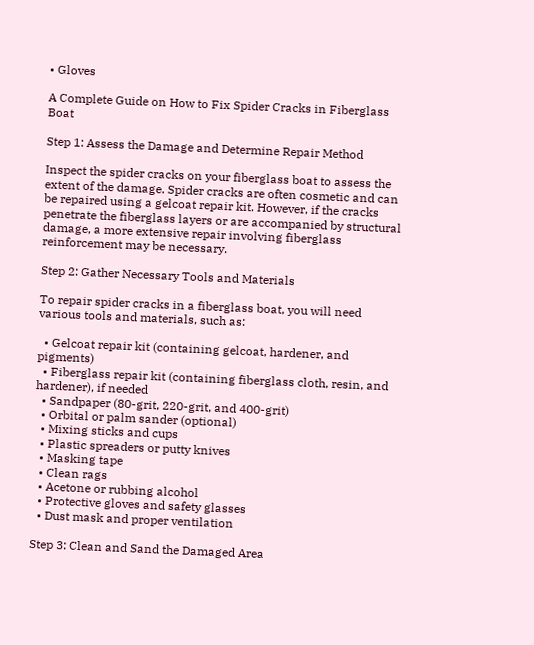• Gloves

A Complete Guide on How to Fix Spider Cracks in Fiberglass Boat

Step 1: Assess the Damage and Determine Repair Method

Inspect the spider cracks on your fiberglass boat to assess the extent of the damage. Spider cracks are often cosmetic and can be repaired using a gelcoat repair kit. However, if the cracks penetrate the fiberglass layers or are accompanied by structural damage, a more extensive repair involving fiberglass reinforcement may be necessary.

Step 2: Gather Necessary Tools and Materials

To repair spider cracks in a fiberglass boat, you will need various tools and materials, such as:

  • Gelcoat repair kit (containing gelcoat, hardener, and pigments)
  • Fiberglass repair kit (containing fiberglass cloth, resin, and hardener), if needed
  • Sandpaper (80-grit, 220-grit, and 400-grit)
  • Orbital or palm sander (optional)
  • Mixing sticks and cups
  • Plastic spreaders or putty knives
  • Masking tape
  • Clean rags
  • Acetone or rubbing alcohol
  • Protective gloves and safety glasses
  • Dust mask and proper ventilation

Step 3: Clean and Sand the Damaged Area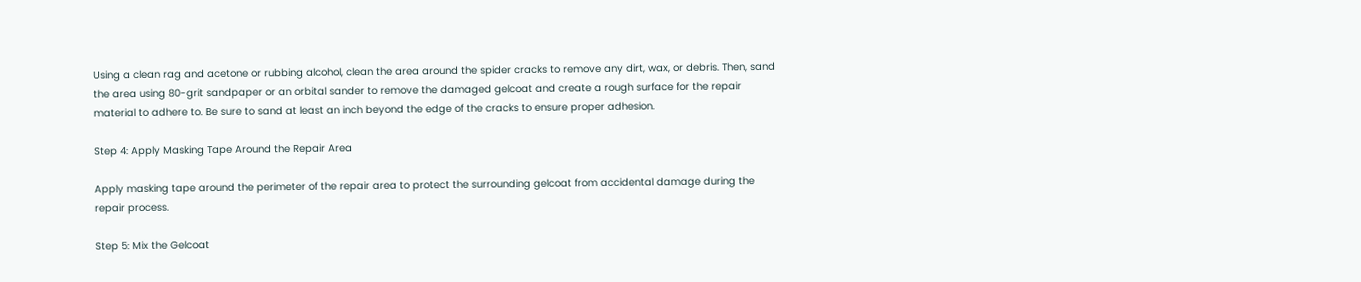Using a clean rag and acetone or rubbing alcohol, clean the area around the spider cracks to remove any dirt, wax, or debris. Then, sand the area using 80-grit sandpaper or an orbital sander to remove the damaged gelcoat and create a rough surface for the repair material to adhere to. Be sure to sand at least an inch beyond the edge of the cracks to ensure proper adhesion.

Step 4: Apply Masking Tape Around the Repair Area

Apply masking tape around the perimeter of the repair area to protect the surrounding gelcoat from accidental damage during the repair process.

Step 5: Mix the Gelcoat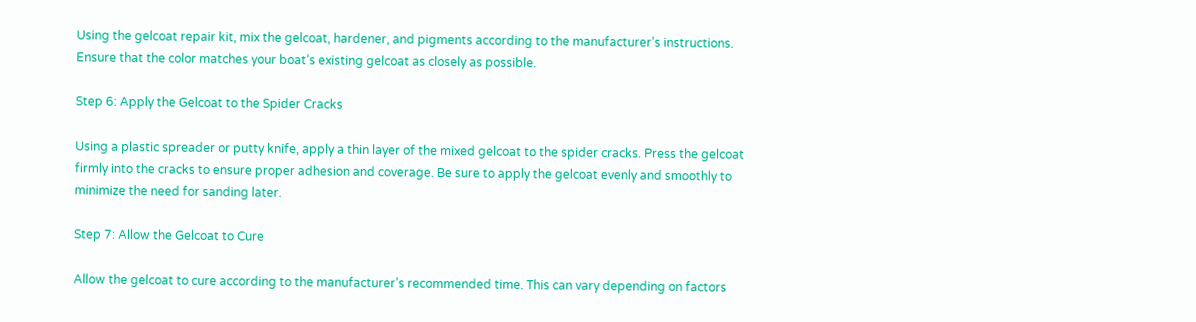Using the gelcoat repair kit, mix the gelcoat, hardener, and pigments according to the manufacturer’s instructions. Ensure that the color matches your boat’s existing gelcoat as closely as possible.

Step 6: Apply the Gelcoat to the Spider Cracks

Using a plastic spreader or putty knife, apply a thin layer of the mixed gelcoat to the spider cracks. Press the gelcoat firmly into the cracks to ensure proper adhesion and coverage. Be sure to apply the gelcoat evenly and smoothly to minimize the need for sanding later.

Step 7: Allow the Gelcoat to Cure

Allow the gelcoat to cure according to the manufacturer’s recommended time. This can vary depending on factors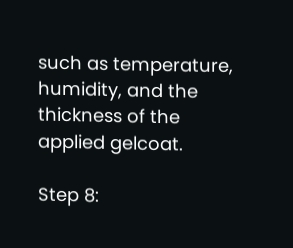such as temperature, humidity, and the thickness of the applied gelcoat.

Step 8: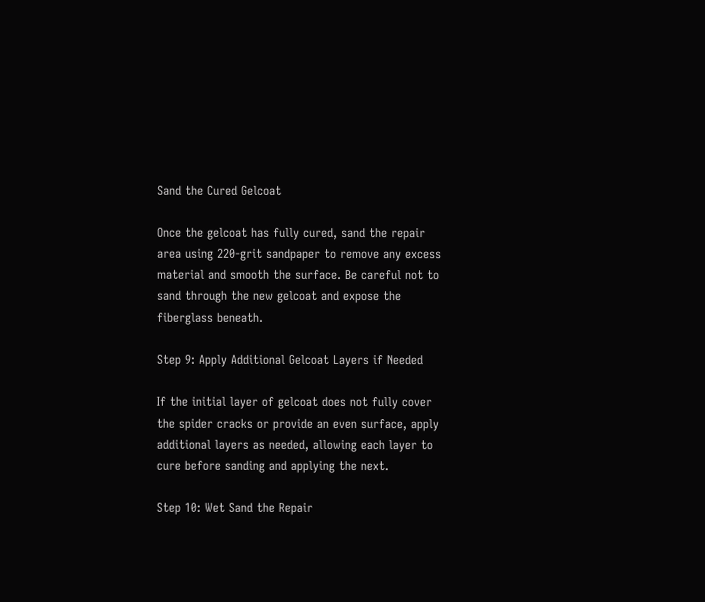Sand the Cured Gelcoat

Once the gelcoat has fully cured, sand the repair area using 220-grit sandpaper to remove any excess material and smooth the surface. Be careful not to sand through the new gelcoat and expose the fiberglass beneath.

Step 9: Apply Additional Gelcoat Layers if Needed

If the initial layer of gelcoat does not fully cover the spider cracks or provide an even surface, apply additional layers as needed, allowing each layer to cure before sanding and applying the next.

Step 10: Wet Sand the Repair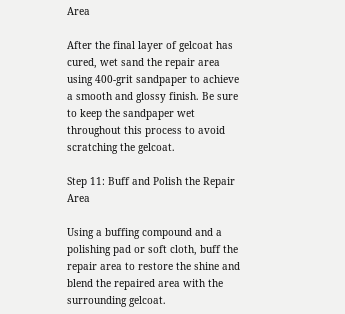Area

After the final layer of gelcoat has cured, wet sand the repair area using 400-grit sandpaper to achieve a smooth and glossy finish. Be sure to keep the sandpaper wet throughout this process to avoid scratching the gelcoat.

Step 11: Buff and Polish the Repair Area

Using a buffing compound and a polishing pad or soft cloth, buff the repair area to restore the shine and blend the repaired area with the surrounding gelcoat.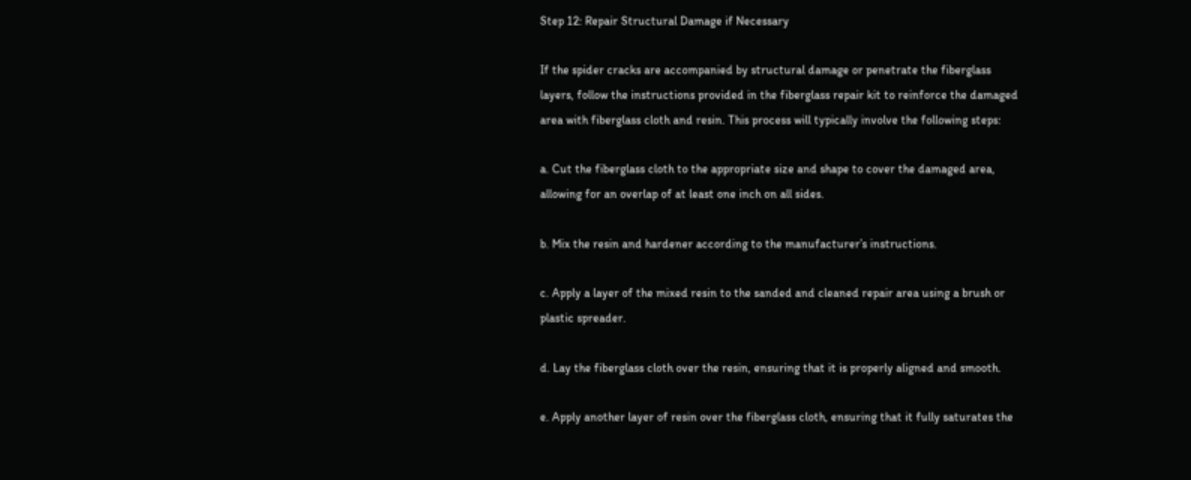Step 12: Repair Structural Damage if Necessary

If the spider cracks are accompanied by structural damage or penetrate the fiberglass layers, follow the instructions provided in the fiberglass repair kit to reinforce the damaged area with fiberglass cloth and resin. This process will typically involve the following steps:

a. Cut the fiberglass cloth to the appropriate size and shape to cover the damaged area, allowing for an overlap of at least one inch on all sides.

b. Mix the resin and hardener according to the manufacturer’s instructions.

c. Apply a layer of the mixed resin to the sanded and cleaned repair area using a brush or plastic spreader.

d. Lay the fiberglass cloth over the resin, ensuring that it is properly aligned and smooth.

e. Apply another layer of resin over the fiberglass cloth, ensuring that it fully saturates the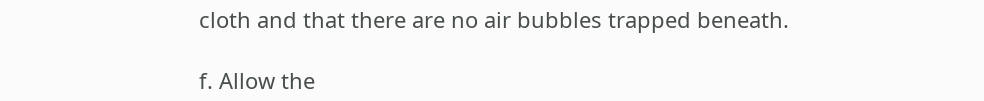cloth and that there are no air bubbles trapped beneath.

f. Allow the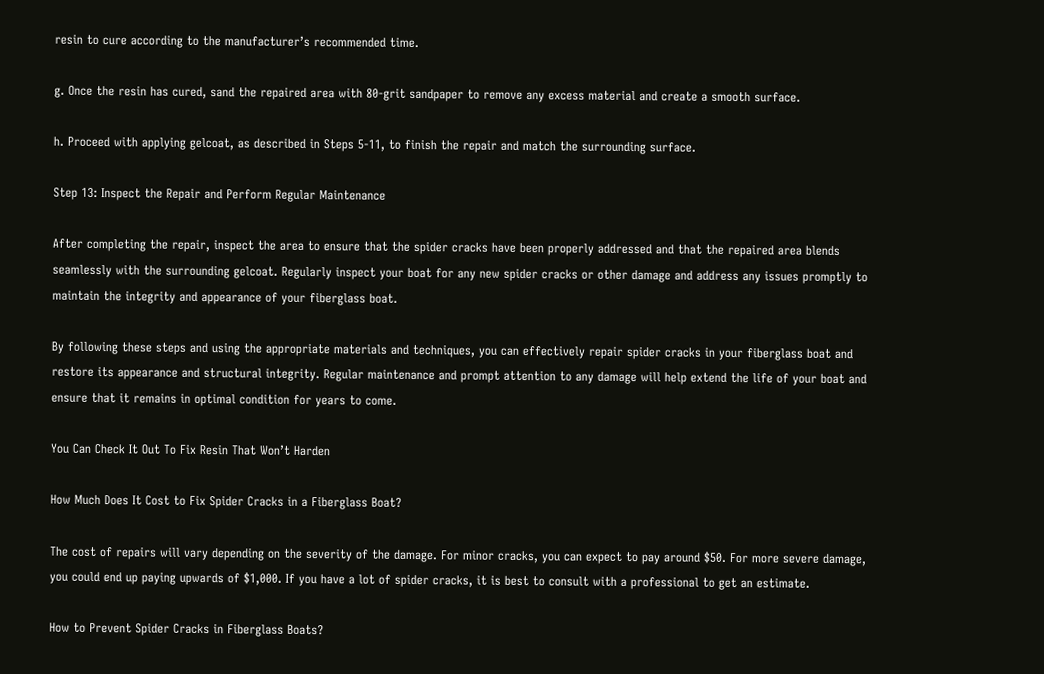resin to cure according to the manufacturer’s recommended time.

g. Once the resin has cured, sand the repaired area with 80-grit sandpaper to remove any excess material and create a smooth surface.

h. Proceed with applying gelcoat, as described in Steps 5-11, to finish the repair and match the surrounding surface.

Step 13: Inspect the Repair and Perform Regular Maintenance

After completing the repair, inspect the area to ensure that the spider cracks have been properly addressed and that the repaired area blends seamlessly with the surrounding gelcoat. Regularly inspect your boat for any new spider cracks or other damage and address any issues promptly to maintain the integrity and appearance of your fiberglass boat.

By following these steps and using the appropriate materials and techniques, you can effectively repair spider cracks in your fiberglass boat and restore its appearance and structural integrity. Regular maintenance and prompt attention to any damage will help extend the life of your boat and ensure that it remains in optimal condition for years to come.

You Can Check It Out To Fix Resin That Won’t Harden

How Much Does It Cost to Fix Spider Cracks in a Fiberglass Boat?

The cost of repairs will vary depending on the severity of the damage. For minor cracks, you can expect to pay around $50. For more severe damage, you could end up paying upwards of $1,000. If you have a lot of spider cracks, it is best to consult with a professional to get an estimate.

How to Prevent Spider Cracks in Fiberglass Boats?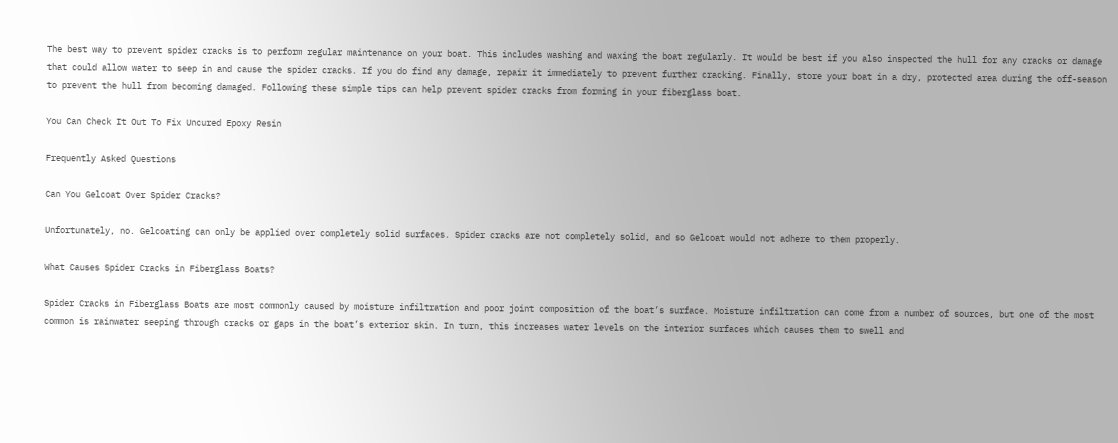The best way to prevent spider cracks is to perform regular maintenance on your boat. This includes washing and waxing the boat regularly. It would be best if you also inspected the hull for any cracks or damage that could allow water to seep in and cause the spider cracks. If you do find any damage, repair it immediately to prevent further cracking. Finally, store your boat in a dry, protected area during the off-season to prevent the hull from becoming damaged. Following these simple tips can help prevent spider cracks from forming in your fiberglass boat.

You Can Check It Out To Fix Uncured Epoxy Resin

Frequently Asked Questions

Can You Gelcoat Over Spider Cracks?

Unfortunately, no. Gelcoating can only be applied over completely solid surfaces. Spider cracks are not completely solid, and so Gelcoat would not adhere to them properly.

What Causes Spider Cracks in Fiberglass Boats?

Spider Cracks in Fiberglass Boats are most commonly caused by moisture infiltration and poor joint composition of the boat’s surface. Moisture infiltration can come from a number of sources, but one of the most common is rainwater seeping through cracks or gaps in the boat’s exterior skin. In turn, this increases water levels on the interior surfaces which causes them to swell and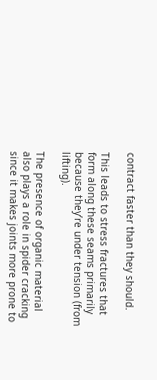contract faster than they should.

This leads to stress fractures that form along these seams primarily because they’re under tension (from lifting).

The presence of organic material also plays a role in spider cracking since it makes joints more prone to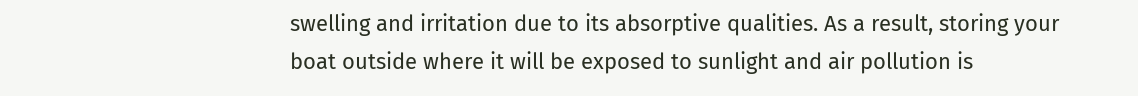swelling and irritation due to its absorptive qualities. As a result, storing your boat outside where it will be exposed to sunlight and air pollution is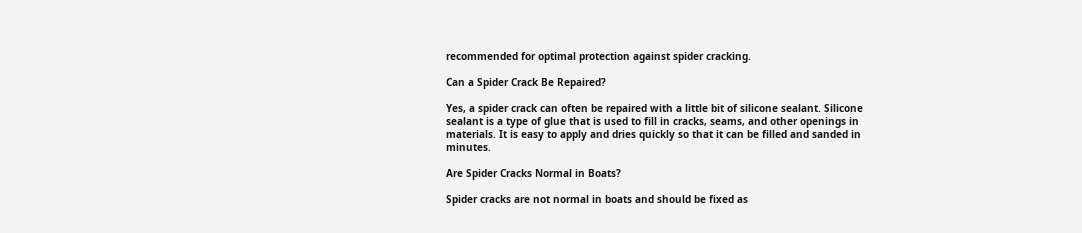recommended for optimal protection against spider cracking.

Can a Spider Crack Be Repaired?

Yes, a spider crack can often be repaired with a little bit of silicone sealant. Silicone sealant is a type of glue that is used to fill in cracks, seams, and other openings in materials. It is easy to apply and dries quickly so that it can be filled and sanded in minutes.

Are Spider Cracks Normal in Boats?

Spider cracks are not normal in boats and should be fixed as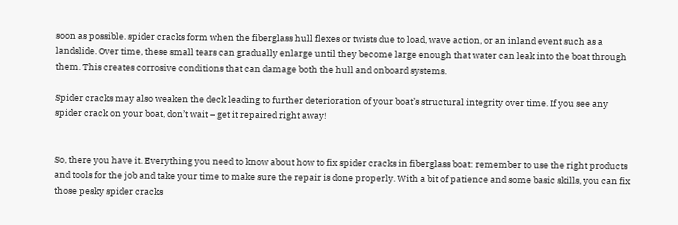soon as possible. spider cracks form when the fiberglass hull flexes or twists due to load, wave action, or an inland event such as a landslide. Over time, these small tears can gradually enlarge until they become large enough that water can leak into the boat through them. This creates corrosive conditions that can damage both the hull and onboard systems.

Spider cracks may also weaken the deck leading to further deterioration of your boat’s structural integrity over time. If you see any spider crack on your boat, don’t wait – get it repaired right away!


So, there you have it. Everything you need to know about how to fix spider cracks in fiberglass boat: remember to use the right products and tools for the job and take your time to make sure the repair is done properly. With a bit of patience and some basic skills, you can fix those pesky spider cracks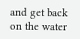and get back on the water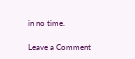in no time.

Leave a Comment